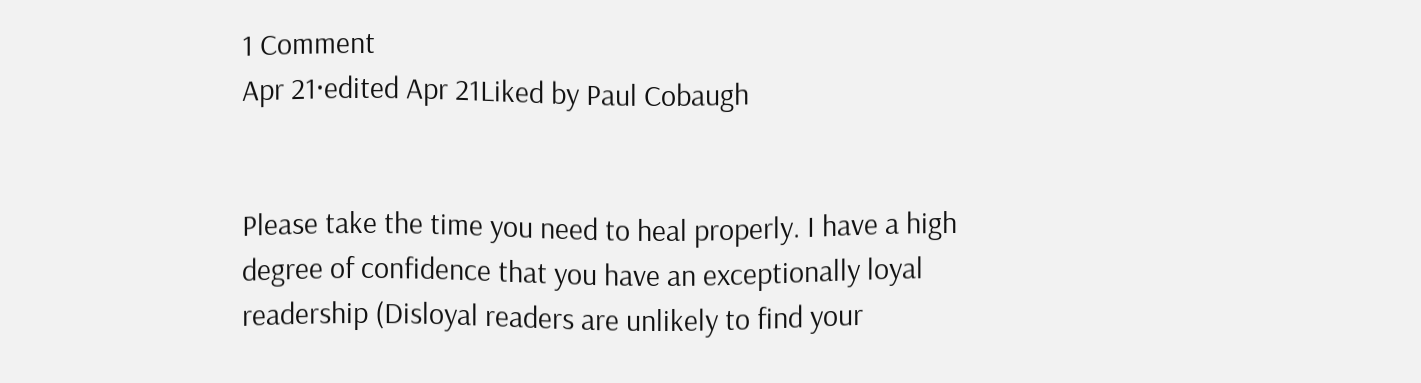1 Comment
Apr 21·edited Apr 21Liked by Paul Cobaugh


Please take the time you need to heal properly. I have a high degree of confidence that you have an exceptionally loyal readership (Disloyal readers are unlikely to find your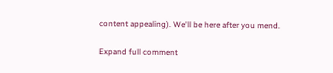content appealing). We'll be here after you mend.

Expand full comment